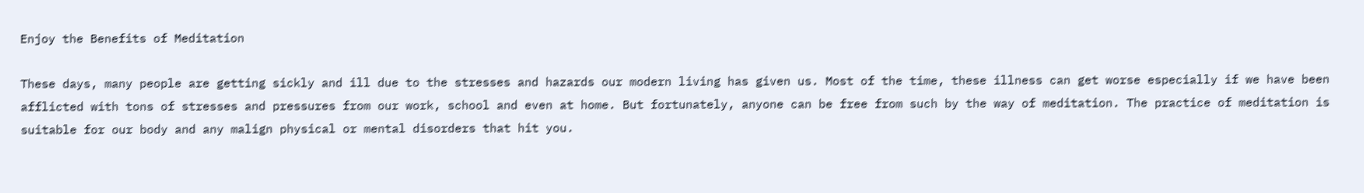Enjoy the Benefits of Meditation

These days, many people are getting sickly and ill due to the stresses and hazards our modern living has given us. Most of the time, these illness can get worse especially if we have been afflicted with tons of stresses and pressures from our work, school and even at home. But fortunately, anyone can be free from such by the way of meditation. The practice of meditation is suitable for our body and any malign physical or mental disorders that hit you.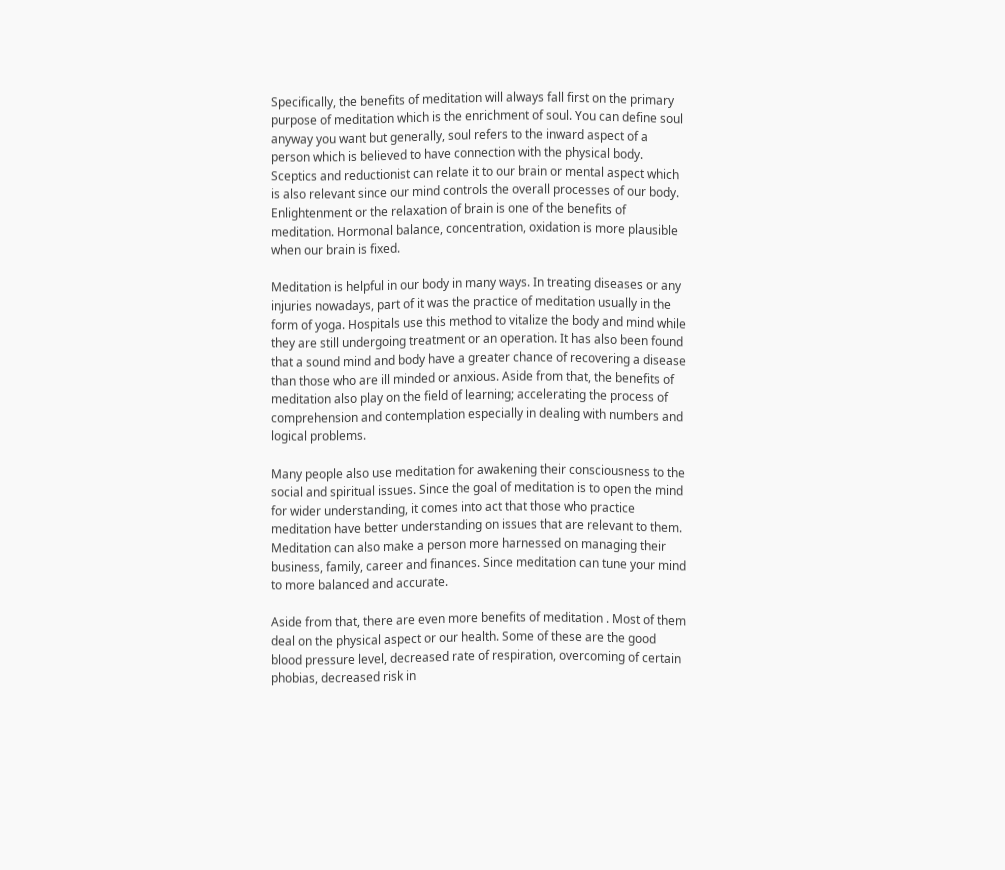Specifically, the benefits of meditation will always fall first on the primary purpose of meditation which is the enrichment of soul. You can define soul anyway you want but generally, soul refers to the inward aspect of a person which is believed to have connection with the physical body. Sceptics and reductionist can relate it to our brain or mental aspect which is also relevant since our mind controls the overall processes of our body. Enlightenment or the relaxation of brain is one of the benefits of meditation. Hormonal balance, concentration, oxidation is more plausible when our brain is fixed.

Meditation is helpful in our body in many ways. In treating diseases or any injuries nowadays, part of it was the practice of meditation usually in the form of yoga. Hospitals use this method to vitalize the body and mind while they are still undergoing treatment or an operation. It has also been found that a sound mind and body have a greater chance of recovering a disease than those who are ill minded or anxious. Aside from that, the benefits of meditation also play on the field of learning; accelerating the process of comprehension and contemplation especially in dealing with numbers and logical problems.

Many people also use meditation for awakening their consciousness to the social and spiritual issues. Since the goal of meditation is to open the mind for wider understanding, it comes into act that those who practice meditation have better understanding on issues that are relevant to them. Meditation can also make a person more harnessed on managing their business, family, career and finances. Since meditation can tune your mind to more balanced and accurate.

Aside from that, there are even more benefits of meditation . Most of them deal on the physical aspect or our health. Some of these are the good blood pressure level, decreased rate of respiration, overcoming of certain phobias, decreased risk in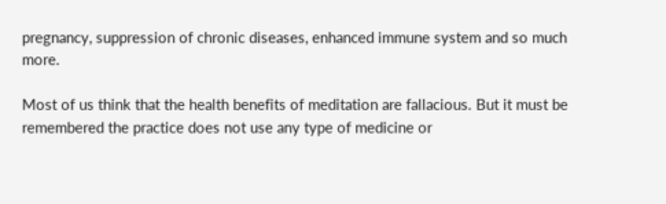pregnancy, suppression of chronic diseases, enhanced immune system and so much more.

Most of us think that the health benefits of meditation are fallacious. But it must be remembered the practice does not use any type of medicine or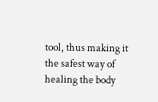tool, thus making it the safest way of healing the body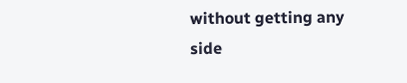without getting any side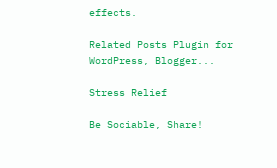effects.

Related Posts Plugin for WordPress, Blogger...

Stress Relief

Be Sociable, Share!